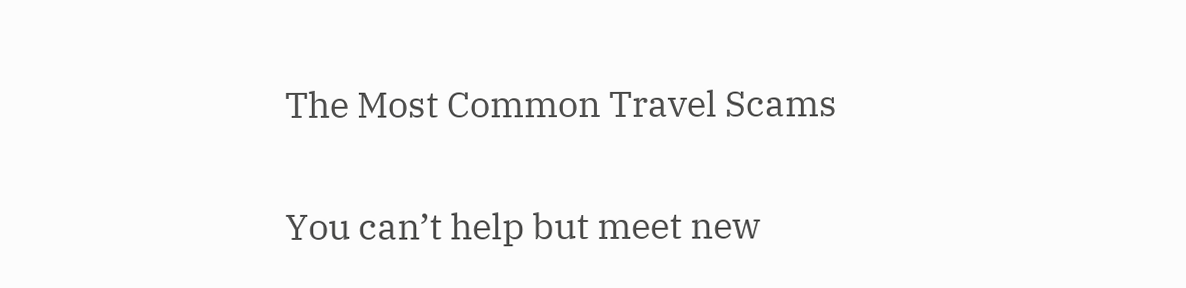The Most Common Travel Scams

You can’t help but meet new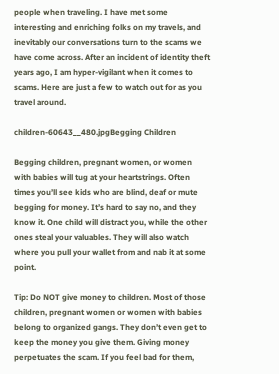people when traveling. I have met some interesting and enriching folks on my travels, and inevitably our conversations turn to the scams we have come across. After an incident of identity theft years ago, I am hyper-vigilant when it comes to scams. Here are just a few to watch out for as you travel around.

children-60643__480.jpgBegging Children

Begging children, pregnant women, or women with babies will tug at your heartstrings. Often times you’ll see kids who are blind, deaf or mute begging for money. It’s hard to say no, and they know it. One child will distract you, while the other ones steal your valuables. They will also watch where you pull your wallet from and nab it at some point.

Tip: Do NOT give money to children. Most of those children, pregnant women or women with babies belong to organized gangs. They don’t even get to keep the money you give them. Giving money perpetuates the scam. If you feel bad for them,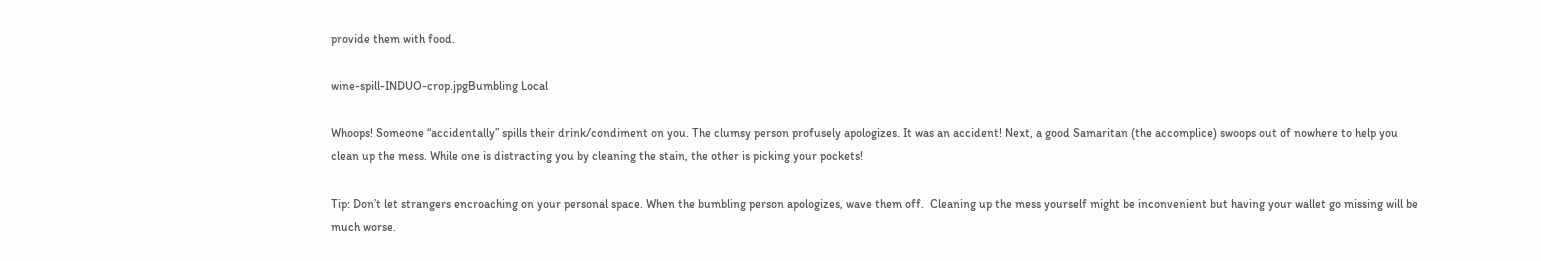provide them with food.

wine-spill-INDUO-crop.jpgBumbling Local

Whoops! Someone “accidentally” spills their drink/condiment on you. The clumsy person profusely apologizes. It was an accident! Next, a good Samaritan (the accomplice) swoops out of nowhere to help you clean up the mess. While one is distracting you by cleaning the stain, the other is picking your pockets!

Tip: Don’t let strangers encroaching on your personal space. When the bumbling person apologizes, wave them off.  Cleaning up the mess yourself might be inconvenient but having your wallet go missing will be much worse.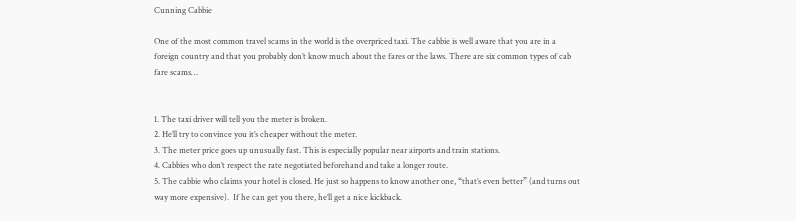Cunning Cabbie

One of the most common travel scams in the world is the overpriced taxi. The cabbie is well aware that you are in a foreign country and that you probably don’t know much about the fares or the laws. There are six common types of cab fare scams…


1. The taxi driver will tell you the meter is broken.
2. He’ll try to convince you it’s cheaper without the meter.
3. The meter price goes up unusually fast. This is especially popular near airports and train stations.
4. Cabbies who don’t respect the rate negotiated beforehand and take a longer route.
5. The cabbie who claims your hotel is closed. He just so happens to know another one, “that’s even better” (and turns out way more expensive).  If he can get you there, he’ll get a nice kickback.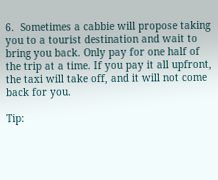6.  Sometimes a cabbie will propose taking you to a tourist destination and wait to bring you back. Only pay for one half of the trip at a time. If you pay it all upfront, the taxi will take off, and it will not come back for you.

Tip: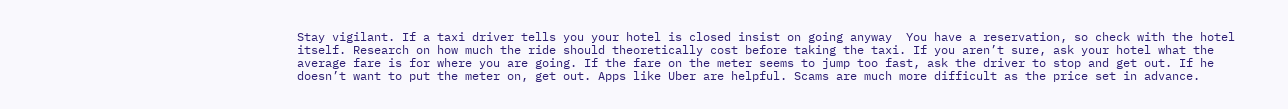Stay vigilant. If a taxi driver tells you your hotel is closed insist on going anyway  You have a reservation, so check with the hotel itself. Research on how much the ride should theoretically cost before taking the taxi. If you aren’t sure, ask your hotel what the average fare is for where you are going. If the fare on the meter seems to jump too fast, ask the driver to stop and get out. If he doesn’t want to put the meter on, get out. Apps like Uber are helpful. Scams are much more difficult as the price set in advance.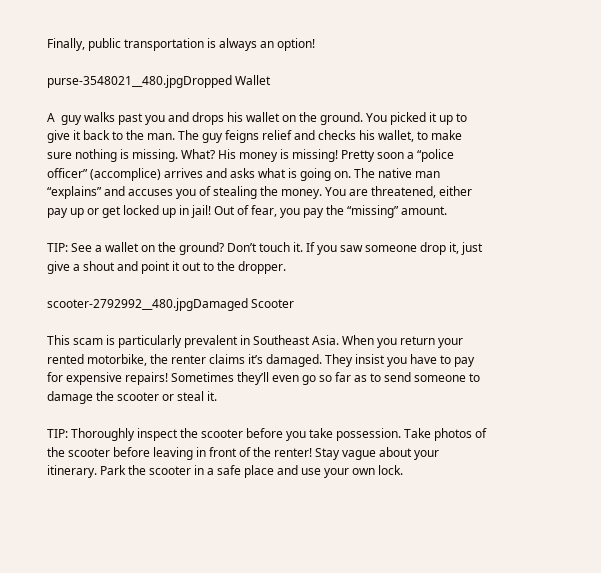Finally, public transportation is always an option!

purse-3548021__480.jpgDropped Wallet

A  guy walks past you and drops his wallet on the ground. You picked it up to give it back to the man. The guy feigns relief and checks his wallet, to make sure nothing is missing. What? His money is missing! Pretty soon a “police officer” (accomplice) arrives and asks what is going on. The native man “explains” and accuses you of stealing the money. You are threatened, either pay up or get locked up in jail! Out of fear, you pay the “missing” amount.

TIP: See a wallet on the ground? Don’t touch it. If you saw someone drop it, just give a shout and point it out to the dropper.

scooter-2792992__480.jpgDamaged Scooter

This scam is particularly prevalent in Southeast Asia. When you return your rented motorbike, the renter claims it’s damaged. They insist you have to pay for expensive repairs! Sometimes they’ll even go so far as to send someone to damage the scooter or steal it.

TIP: Thoroughly inspect the scooter before you take possession. Take photos of the scooter before leaving in front of the renter! Stay vague about your itinerary. Park the scooter in a safe place and use your own lock.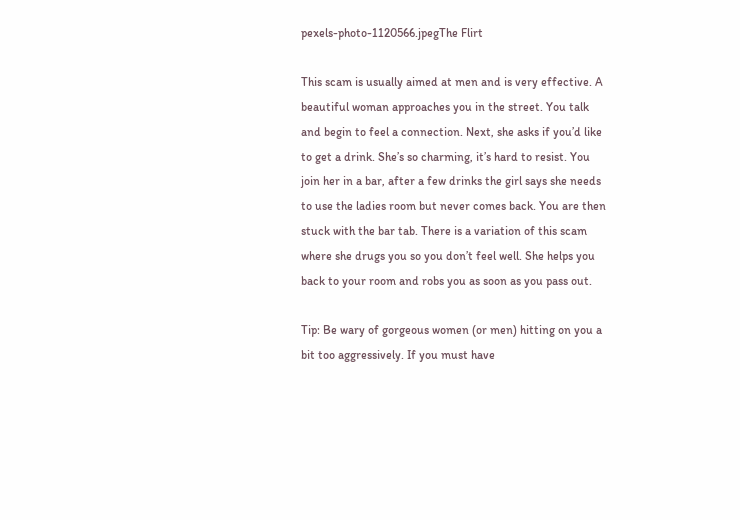pexels-photo-1120566.jpegThe Flirt

This scam is usually aimed at men and is very effective. A beautiful woman approaches you in the street. You talk and begin to feel a connection. Next, she asks if you’d like to get a drink. She’s so charming, it’s hard to resist. You join her in a bar, after a few drinks the girl says she needs to use the ladies room but never comes back. You are then stuck with the bar tab. There is a variation of this scam where she drugs you so you don’t feel well. She helps you back to your room and robs you as soon as you pass out.

Tip: Be wary of gorgeous women (or men) hitting on you a bit too aggressively. If you must have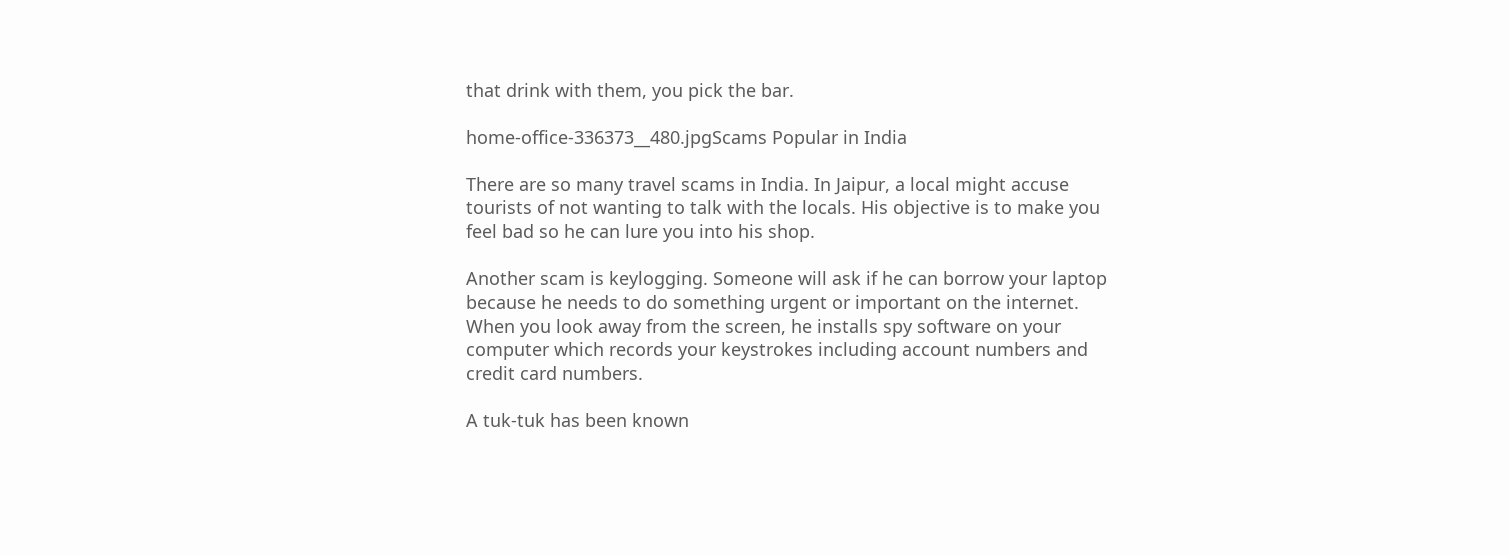that drink with them, you pick the bar.

home-office-336373__480.jpgScams Popular in India

There are so many travel scams in India. In Jaipur, a local might accuse tourists of not wanting to talk with the locals. His objective is to make you feel bad so he can lure you into his shop.

Another scam is keylogging. Someone will ask if he can borrow your laptop because he needs to do something urgent or important on the internet. When you look away from the screen, he installs spy software on your computer which records your keystrokes including account numbers and credit card numbers.

A tuk-tuk has been known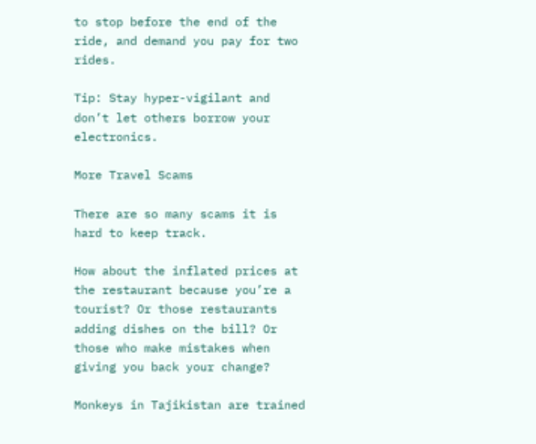to stop before the end of the ride, and demand you pay for two rides.

Tip: Stay hyper-vigilant and don’t let others borrow your electronics.

More Travel Scams

There are so many scams it is hard to keep track.

How about the inflated prices at the restaurant because you’re a tourist? Or those restaurants adding dishes on the bill? Or those who make mistakes when giving you back your change?

Monkeys in Tajikistan are trained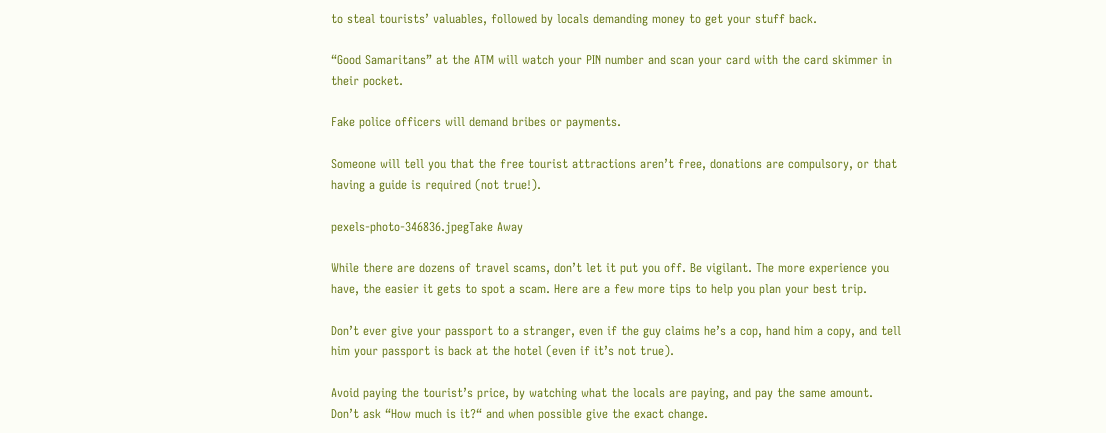to steal tourists’ valuables, followed by locals demanding money to get your stuff back.

“Good Samaritans” at the ATM will watch your PIN number and scan your card with the card skimmer in their pocket.

Fake police officers will demand bribes or payments.

Someone will tell you that the free tourist attractions aren’t free, donations are compulsory, or that having a guide is required (not true!).

pexels-photo-346836.jpegTake Away

While there are dozens of travel scams, don’t let it put you off. Be vigilant. The more experience you have, the easier it gets to spot a scam. Here are a few more tips to help you plan your best trip.

Don’t ever give your passport to a stranger, even if the guy claims he’s a cop, hand him a copy, and tell him your passport is back at the hotel (even if it’s not true).

Avoid paying the tourist’s price, by watching what the locals are paying, and pay the same amount. Don’t ask “How much is it?“ and when possible give the exact change.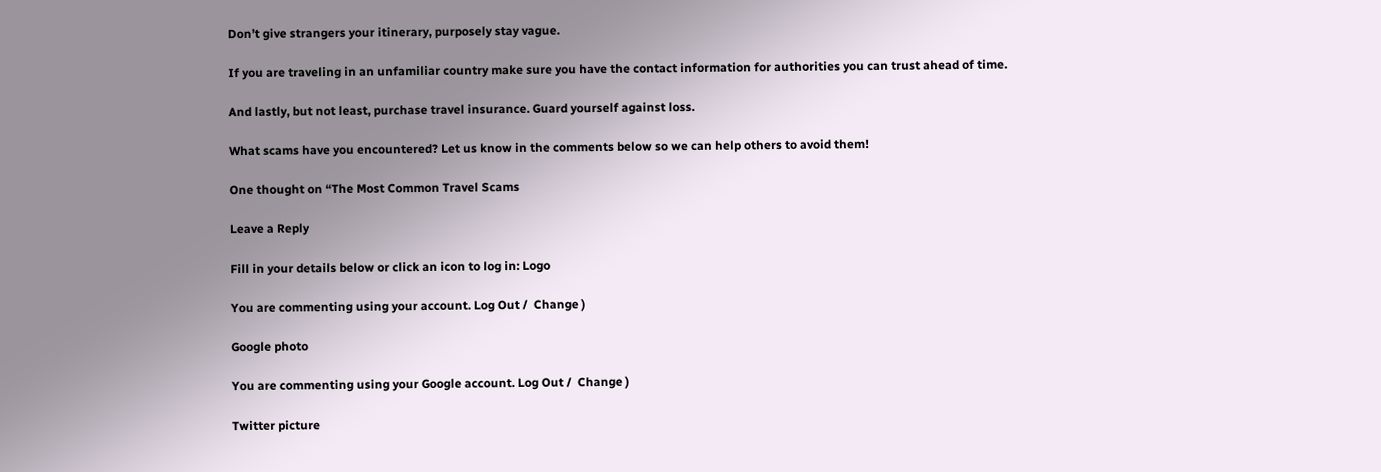Don’t give strangers your itinerary, purposely stay vague.

If you are traveling in an unfamiliar country make sure you have the contact information for authorities you can trust ahead of time.

And lastly, but not least, purchase travel insurance. Guard yourself against loss.

What scams have you encountered? Let us know in the comments below so we can help others to avoid them!

One thought on “The Most Common Travel Scams

Leave a Reply

Fill in your details below or click an icon to log in: Logo

You are commenting using your account. Log Out /  Change )

Google photo

You are commenting using your Google account. Log Out /  Change )

Twitter picture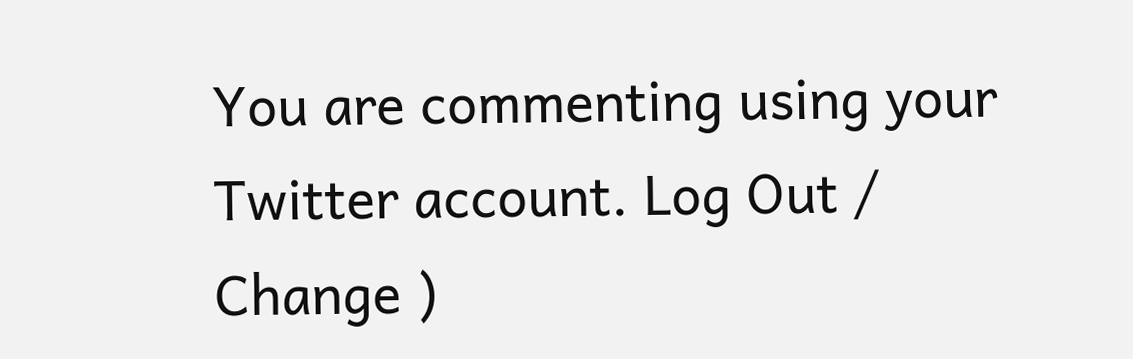You are commenting using your Twitter account. Log Out /  Change )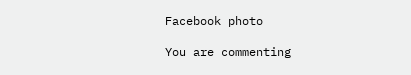Facebook photo

You are commenting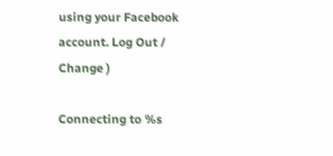using your Facebook account. Log Out /  Change )

Connecting to %s